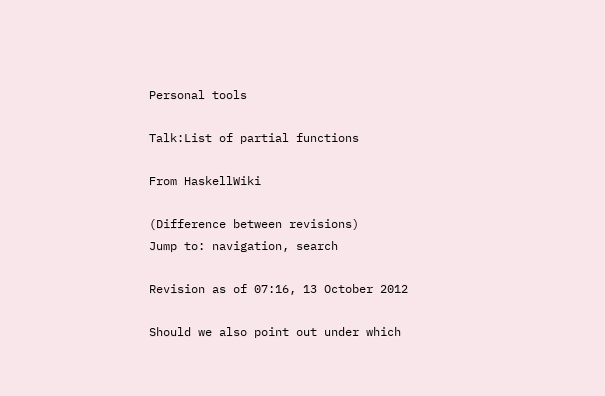Personal tools

Talk:List of partial functions

From HaskellWiki

(Difference between revisions)
Jump to: navigation, search

Revision as of 07:16, 13 October 2012

Should we also point out under which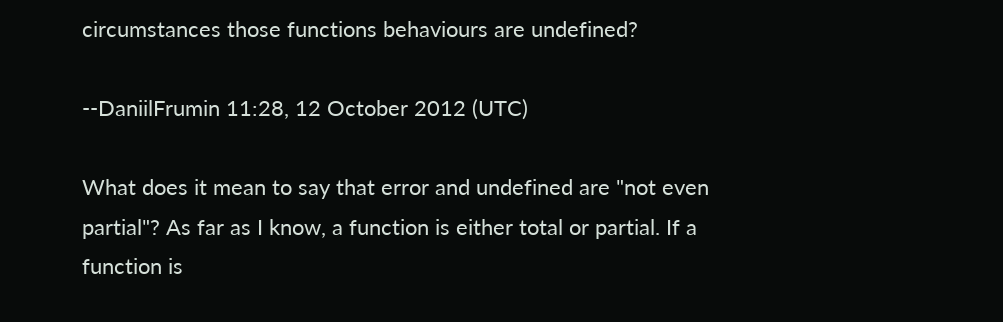circumstances those functions behaviours are undefined?

--DaniilFrumin 11:28, 12 October 2012 (UTC)

What does it mean to say that error and undefined are "not even partial"? As far as I know, a function is either total or partial. If a function is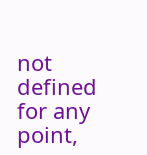not defined for any point,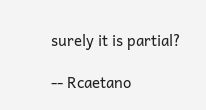surely it is partial?

-- Rcaetano